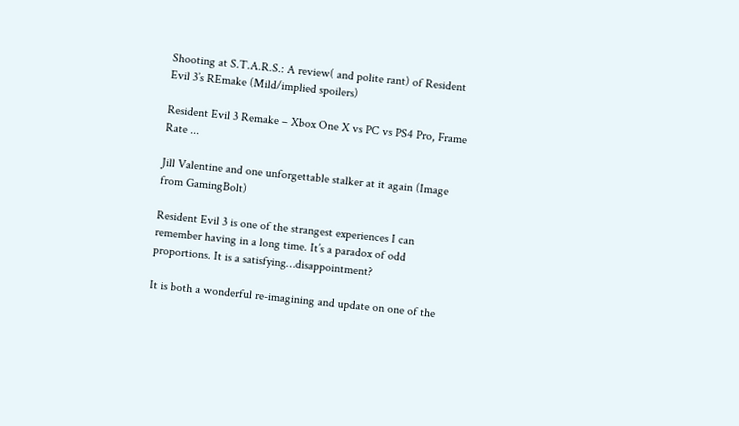Shooting at S.T.A.R.S.: A review( and polite rant) of Resident Evil 3’s REmake (Mild/implied spoilers)

Resident Evil 3 Remake – Xbox One X vs PC vs PS4 Pro, Frame Rate ...

Jill Valentine and one unforgettable stalker at it again (Image from GamingBolt)

Resident Evil 3 is one of the strangest experiences I can remember having in a long time. It’s a paradox of odd proportions. It is a satisfying…disappointment?

It is both a wonderful re-imagining and update on one of the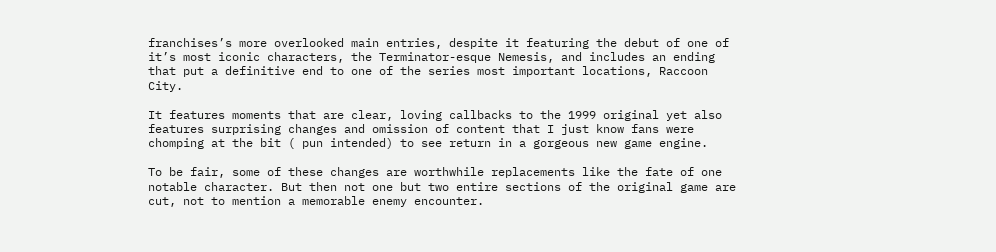franchises’s more overlooked main entries, despite it featuring the debut of one of it’s most iconic characters, the Terminator-esque Nemesis, and includes an ending that put a definitive end to one of the series most important locations, Raccoon City.

It features moments that are clear, loving callbacks to the 1999 original yet also features surprising changes and omission of content that I just know fans were chomping at the bit ( pun intended) to see return in a gorgeous new game engine.

To be fair, some of these changes are worthwhile replacements like the fate of one notable character. But then not one but two entire sections of the original game are cut, not to mention a memorable enemy encounter.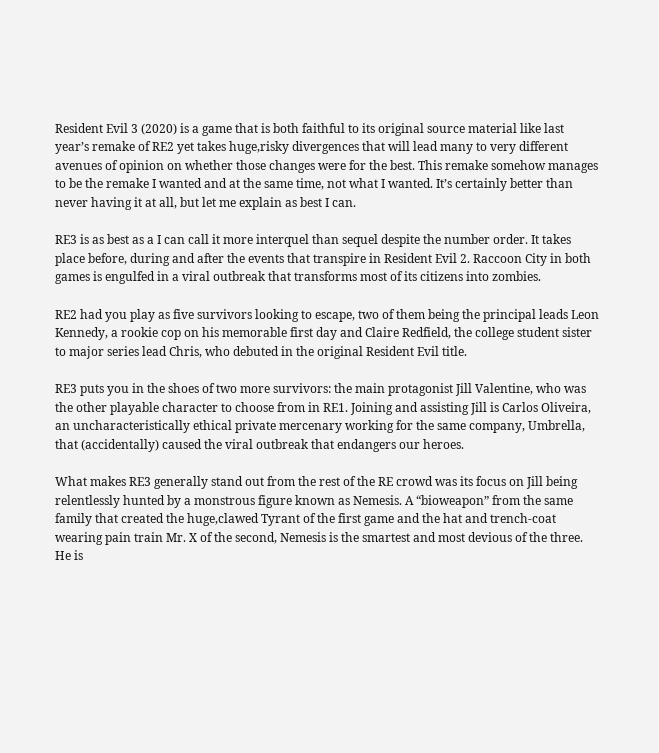Resident Evil 3 (2020) is a game that is both faithful to its original source material like last year’s remake of RE2 yet takes huge,risky divergences that will lead many to very different avenues of opinion on whether those changes were for the best. This remake somehow manages to be the remake I wanted and at the same time, not what I wanted. It’s certainly better than never having it at all, but let me explain as best I can.

RE3 is as best as a I can call it more interquel than sequel despite the number order. It takes place before, during and after the events that transpire in Resident Evil 2. Raccoon City in both games is engulfed in a viral outbreak that transforms most of its citizens into zombies.

RE2 had you play as five survivors looking to escape, two of them being the principal leads Leon Kennedy, a rookie cop on his memorable first day and Claire Redfield, the college student sister to major series lead Chris, who debuted in the original Resident Evil title.

RE3 puts you in the shoes of two more survivors: the main protagonist Jill Valentine, who was the other playable character to choose from in RE1. Joining and assisting Jill is Carlos Oliveira, an uncharacteristically ethical private mercenary working for the same company, Umbrella, that (accidentally) caused the viral outbreak that endangers our heroes.

What makes RE3 generally stand out from the rest of the RE crowd was its focus on Jill being relentlessly hunted by a monstrous figure known as Nemesis. A “bioweapon” from the same family that created the huge,clawed Tyrant of the first game and the hat and trench-coat wearing pain train Mr. X of the second, Nemesis is the smartest and most devious of the three. He is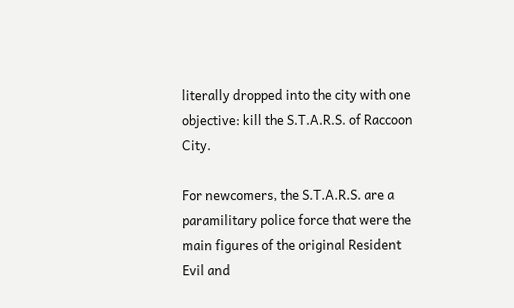literally dropped into the city with one objective: kill the S.T.A.R.S. of Raccoon City.

For newcomers, the S.T.A.R.S. are a paramilitary police force that were the main figures of the original Resident Evil and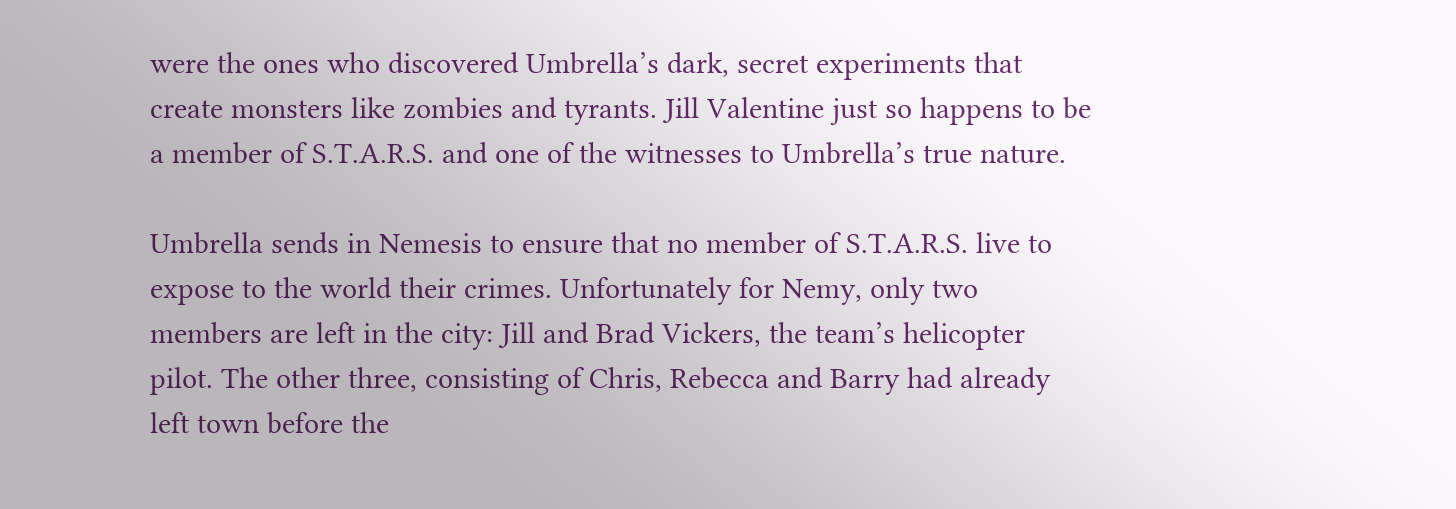were the ones who discovered Umbrella’s dark, secret experiments that create monsters like zombies and tyrants. Jill Valentine just so happens to be a member of S.T.A.R.S. and one of the witnesses to Umbrella’s true nature.

Umbrella sends in Nemesis to ensure that no member of S.T.A.R.S. live to expose to the world their crimes. Unfortunately for Nemy, only two members are left in the city: Jill and Brad Vickers, the team’s helicopter pilot. The other three, consisting of Chris, Rebecca and Barry had already left town before the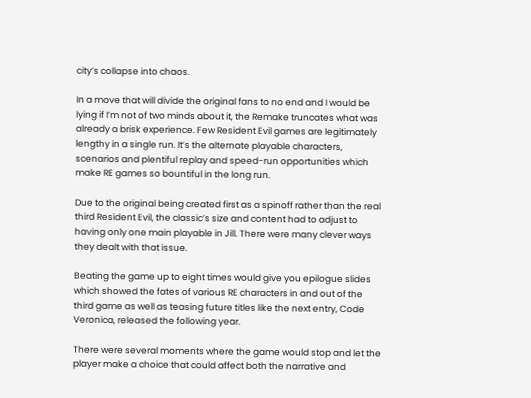city’s collapse into chaos.

In a move that will divide the original fans to no end and I would be lying if I’m not of two minds about it, the Remake truncates what was already a brisk experience. Few Resident Evil games are legitimately lengthy in a single run. It’s the alternate playable characters, scenarios and plentiful replay and speed-run opportunities which make RE games so bountiful in the long run.

Due to the original being created first as a spinoff rather than the real third Resident Evil, the classic’s size and content had to adjust to having only one main playable in Jill. There were many clever ways they dealt with that issue.

Beating the game up to eight times would give you epilogue slides which showed the fates of various RE characters in and out of the third game as well as teasing future titles like the next entry, Code Veronica, released the following year.

There were several moments where the game would stop and let the player make a choice that could affect both the narrative and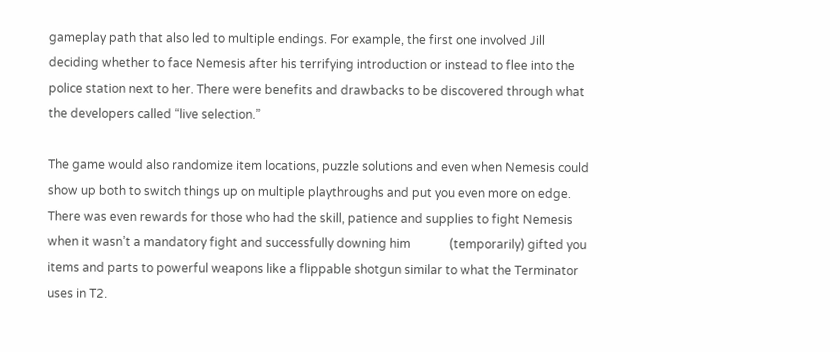gameplay path that also led to multiple endings. For example, the first one involved Jill deciding whether to face Nemesis after his terrifying introduction or instead to flee into the police station next to her. There were benefits and drawbacks to be discovered through what the developers called “live selection.”

The game would also randomize item locations, puzzle solutions and even when Nemesis could show up both to switch things up on multiple playthroughs and put you even more on edge. There was even rewards for those who had the skill, patience and supplies to fight Nemesis when it wasn’t a mandatory fight and successfully downing him             (temporarily) gifted you items and parts to powerful weapons like a flippable shotgun similar to what the Terminator uses in T2.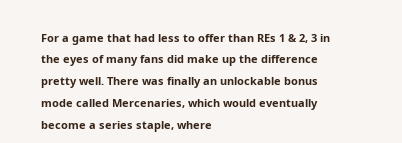For a game that had less to offer than REs 1 & 2, 3 in the eyes of many fans did make up the difference pretty well. There was finally an unlockable bonus mode called Mercenaries, which would eventually become a series staple, where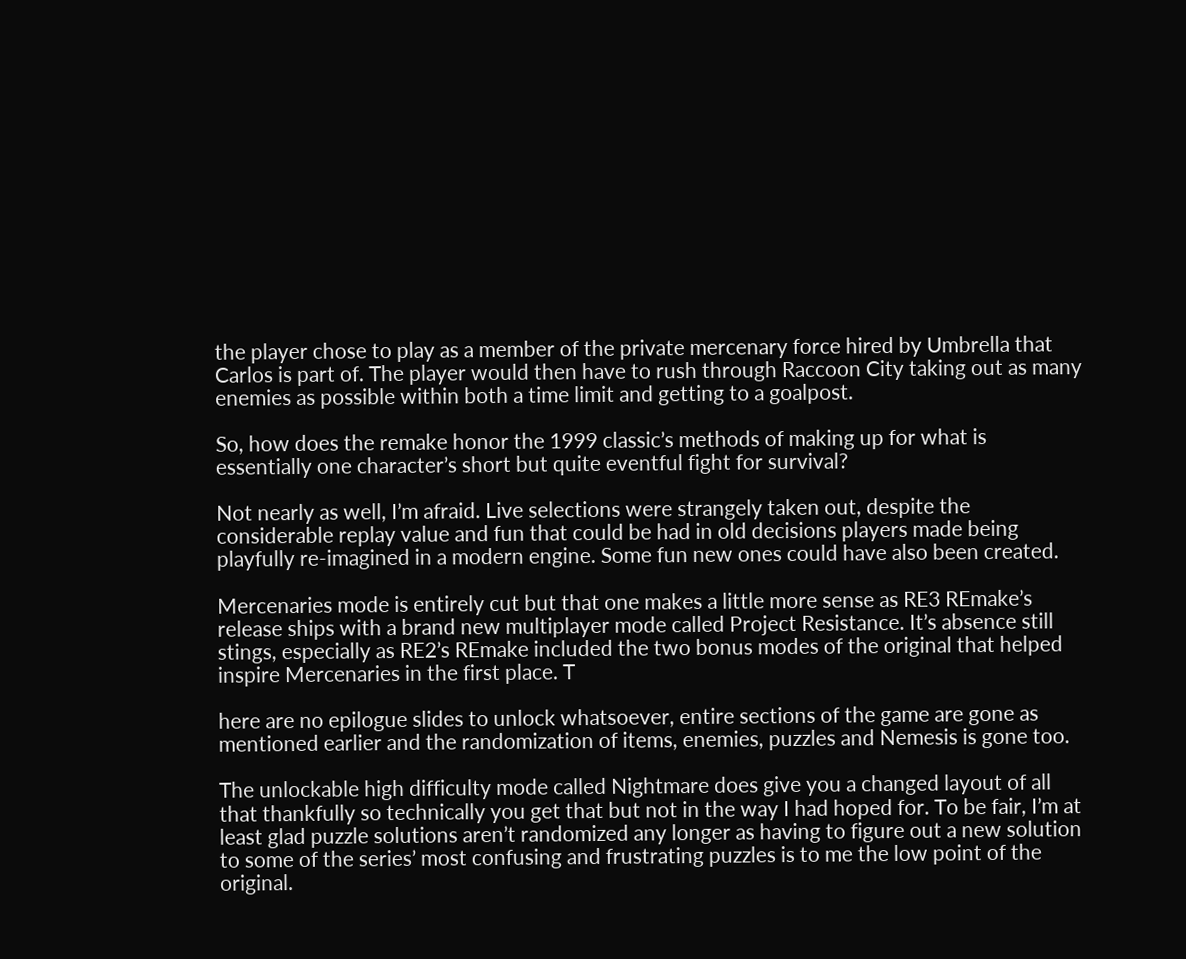the player chose to play as a member of the private mercenary force hired by Umbrella that Carlos is part of. The player would then have to rush through Raccoon City taking out as many enemies as possible within both a time limit and getting to a goalpost.

So, how does the remake honor the 1999 classic’s methods of making up for what is essentially one character’s short but quite eventful fight for survival?

Not nearly as well, I’m afraid. Live selections were strangely taken out, despite the considerable replay value and fun that could be had in old decisions players made being playfully re-imagined in a modern engine. Some fun new ones could have also been created.

Mercenaries mode is entirely cut but that one makes a little more sense as RE3 REmake’s release ships with a brand new multiplayer mode called Project Resistance. It’s absence still stings, especially as RE2’s REmake included the two bonus modes of the original that helped inspire Mercenaries in the first place. T

here are no epilogue slides to unlock whatsoever, entire sections of the game are gone as mentioned earlier and the randomization of items, enemies, puzzles and Nemesis is gone too.

The unlockable high difficulty mode called Nightmare does give you a changed layout of all that thankfully so technically you get that but not in the way I had hoped for. To be fair, I’m at least glad puzzle solutions aren’t randomized any longer as having to figure out a new solution to some of the series’ most confusing and frustrating puzzles is to me the low point of the original.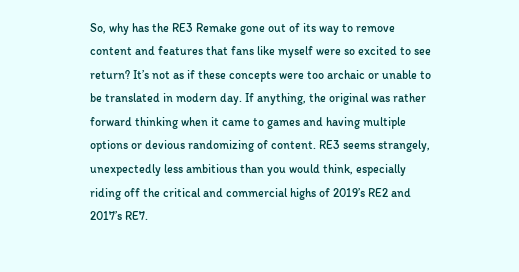So, why has the RE3 Remake gone out of its way to remove content and features that fans like myself were so excited to see return? It’s not as if these concepts were too archaic or unable to be translated in modern day. If anything, the original was rather forward thinking when it came to games and having multiple options or devious randomizing of content. RE3 seems strangely, unexpectedly less ambitious than you would think, especially riding off the critical and commercial highs of 2019’s RE2 and 2017’s RE7.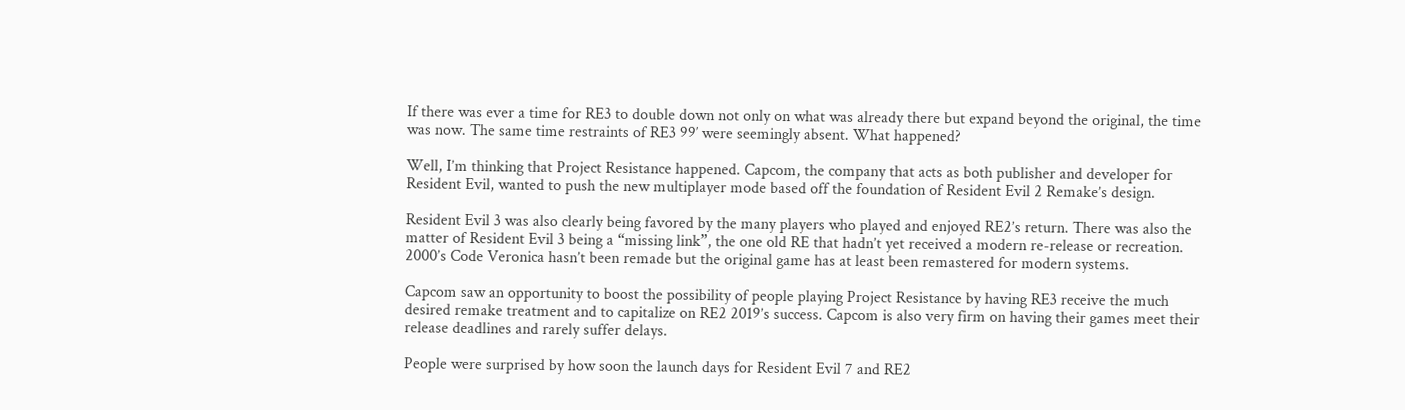If there was ever a time for RE3 to double down not only on what was already there but expand beyond the original, the time was now. The same time restraints of RE3 99′ were seemingly absent. What happened?

Well, I’m thinking that Project Resistance happened. Capcom, the company that acts as both publisher and developer for Resident Evil, wanted to push the new multiplayer mode based off the foundation of Resident Evil 2 Remake’s design.

Resident Evil 3 was also clearly being favored by the many players who played and enjoyed RE2’s return. There was also the matter of Resident Evil 3 being a “missing link”, the one old RE that hadn’t yet received a modern re-release or recreation. 2000’s Code Veronica hasn’t been remade but the original game has at least been remastered for modern systems.

Capcom saw an opportunity to boost the possibility of people playing Project Resistance by having RE3 receive the much desired remake treatment and to capitalize on RE2 2019’s success. Capcom is also very firm on having their games meet their release deadlines and rarely suffer delays.

People were surprised by how soon the launch days for Resident Evil 7 and RE2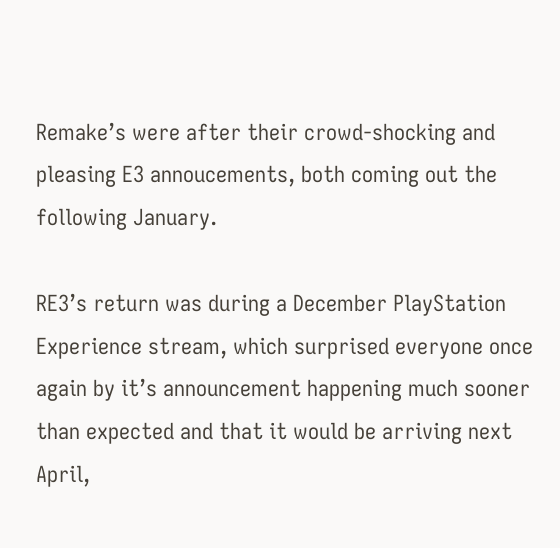Remake’s were after their crowd-shocking and pleasing E3 annoucements, both coming out the following January.

RE3’s return was during a December PlayStation Experience stream, which surprised everyone once again by it’s announcement happening much sooner than expected and that it would be arriving next April,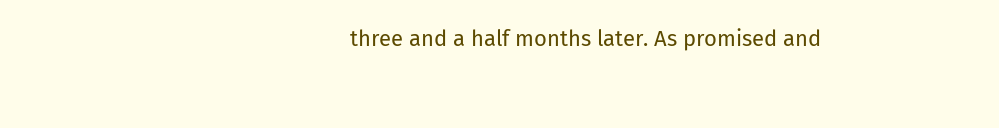three and a half months later. As promised and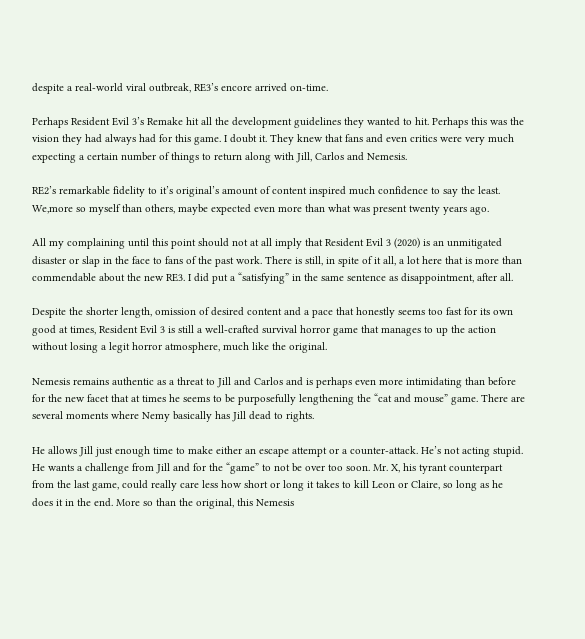despite a real-world viral outbreak, RE3’s encore arrived on-time.

Perhaps Resident Evil 3’s Remake hit all the development guidelines they wanted to hit. Perhaps this was the vision they had always had for this game. I doubt it. They knew that fans and even critics were very much expecting a certain number of things to return along with Jill, Carlos and Nemesis.

RE2’s remarkable fidelity to it’s original’s amount of content inspired much confidence to say the least. We,more so myself than others, maybe expected even more than what was present twenty years ago.

All my complaining until this point should not at all imply that Resident Evil 3 (2020) is an unmitigated disaster or slap in the face to fans of the past work. There is still, in spite of it all, a lot here that is more than commendable about the new RE3. I did put a “satisfying” in the same sentence as disappointment, after all.

Despite the shorter length, omission of desired content and a pace that honestly seems too fast for its own good at times, Resident Evil 3 is still a well-crafted survival horror game that manages to up the action without losing a legit horror atmosphere, much like the original.

Nemesis remains authentic as a threat to Jill and Carlos and is perhaps even more intimidating than before for the new facet that at times he seems to be purposefully lengthening the “cat and mouse” game. There are several moments where Nemy basically has Jill dead to rights.

He allows Jill just enough time to make either an escape attempt or a counter-attack. He’s not acting stupid. He wants a challenge from Jill and for the “game” to not be over too soon. Mr. X, his tyrant counterpart from the last game, could really care less how short or long it takes to kill Leon or Claire, so long as he does it in the end. More so than the original, this Nemesis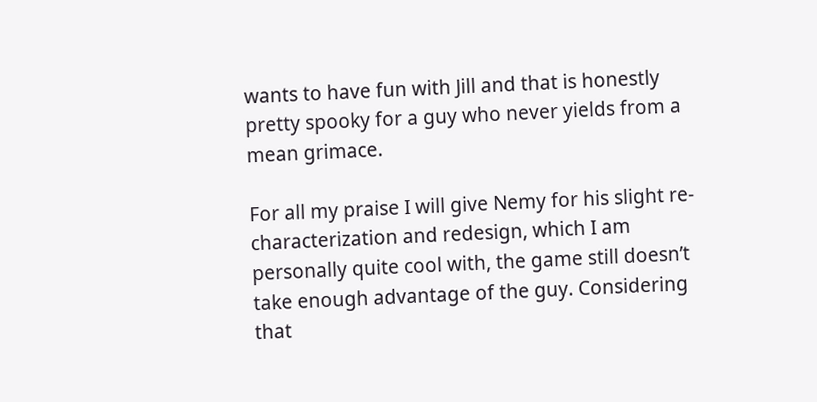wants to have fun with Jill and that is honestly pretty spooky for a guy who never yields from a mean grimace.

For all my praise I will give Nemy for his slight re-characterization and redesign, which I am personally quite cool with, the game still doesn’t take enough advantage of the guy. Considering that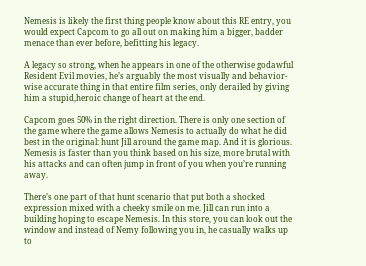Nemesis is likely the first thing people know about this RE entry, you would expect Capcom to go all out on making him a bigger, badder menace than ever before, befitting his legacy.

A legacy so strong, when he appears in one of the otherwise godawful Resident Evil movies, he’s arguably the most visually and behavior-wise accurate thing in that entire film series, only derailed by giving him a stupid,heroic change of heart at the end.

Capcom goes 50% in the right direction. There is only one section of the game where the game allows Nemesis to actually do what he did best in the original: hunt Jill around the game map. And it is glorious. Nemesis is faster than you think based on his size, more brutal with his attacks and can often jump in front of you when you’re running away.

There’s one part of that hunt scenario that put both a shocked expression mixed with a cheeky smile on me. Jill can run into a building hoping to escape Nemesis. In this store, you can look out the window and instead of Nemy following you in, he casually walks up to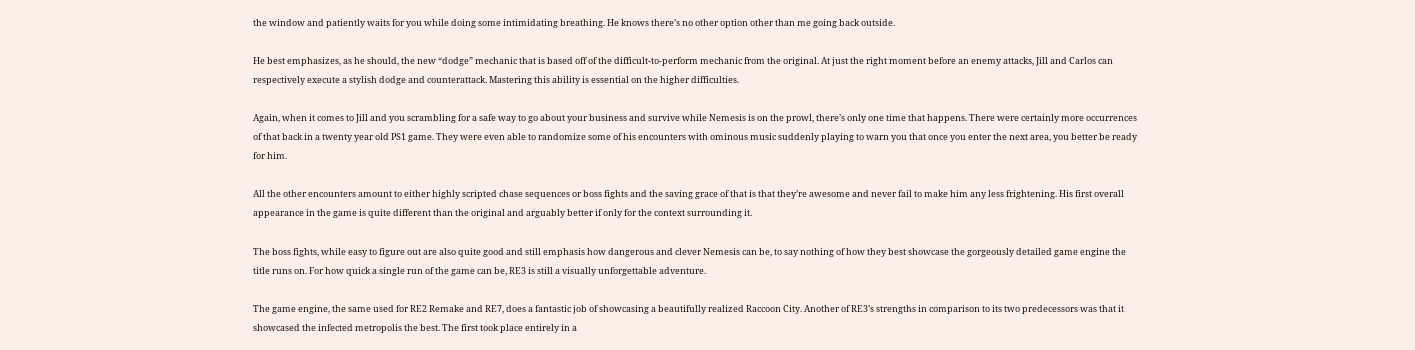the window and patiently waits for you while doing some intimidating breathing. He knows there’s no other option other than me going back outside.

He best emphasizes, as he should, the new “dodge” mechanic that is based off of the difficult-to-perform mechanic from the original. At just the right moment before an enemy attacks, Jill and Carlos can respectively execute a stylish dodge and counterattack. Mastering this ability is essential on the higher difficulties.

Again, when it comes to Jill and you scrambling for a safe way to go about your business and survive while Nemesis is on the prowl, there’s only one time that happens. There were certainly more occurrences of that back in a twenty year old PS1 game. They were even able to randomize some of his encounters with ominous music suddenly playing to warn you that once you enter the next area, you better be ready for him.

All the other encounters amount to either highly scripted chase sequences or boss fights and the saving grace of that is that they’re awesome and never fail to make him any less frightening. His first overall appearance in the game is quite different than the original and arguably better if only for the context surrounding it.

The boss fights, while easy to figure out are also quite good and still emphasis how dangerous and clever Nemesis can be, to say nothing of how they best showcase the gorgeously detailed game engine the title runs on. For how quick a single run of the game can be, RE3 is still a visually unforgettable adventure.

The game engine, the same used for RE2 Remake and RE7, does a fantastic job of showcasing a beautifully realized Raccoon City. Another of RE3’s strengths in comparison to its two predecessors was that it showcased the infected metropolis the best. The first took place entirely in a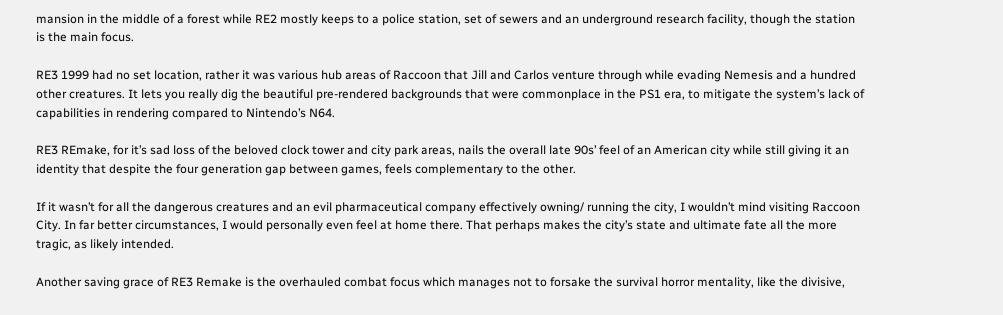mansion in the middle of a forest while RE2 mostly keeps to a police station, set of sewers and an underground research facility, though the station is the main focus.

RE3 1999 had no set location, rather it was various hub areas of Raccoon that Jill and Carlos venture through while evading Nemesis and a hundred other creatures. It lets you really dig the beautiful pre-rendered backgrounds that were commonplace in the PS1 era, to mitigate the system’s lack of capabilities in rendering compared to Nintendo’s N64.

RE3 REmake, for it’s sad loss of the beloved clock tower and city park areas, nails the overall late 90s’ feel of an American city while still giving it an identity that despite the four generation gap between games, feels complementary to the other.

If it wasn’t for all the dangerous creatures and an evil pharmaceutical company effectively owning/ running the city, I wouldn’t mind visiting Raccoon City. In far better circumstances, I would personally even feel at home there. That perhaps makes the city’s state and ultimate fate all the more tragic, as likely intended.

Another saving grace of RE3 Remake is the overhauled combat focus which manages not to forsake the survival horror mentality, like the divisive,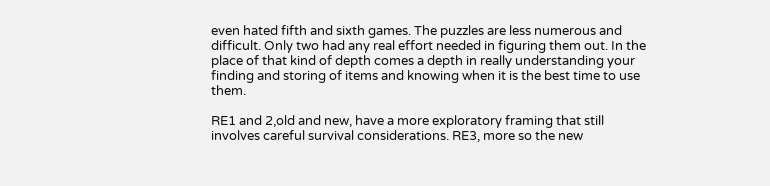even hated fifth and sixth games. The puzzles are less numerous and difficult. Only two had any real effort needed in figuring them out. In the place of that kind of depth comes a depth in really understanding your finding and storing of items and knowing when it is the best time to use them.

RE1 and 2,old and new, have a more exploratory framing that still involves careful survival considerations. RE3, more so the new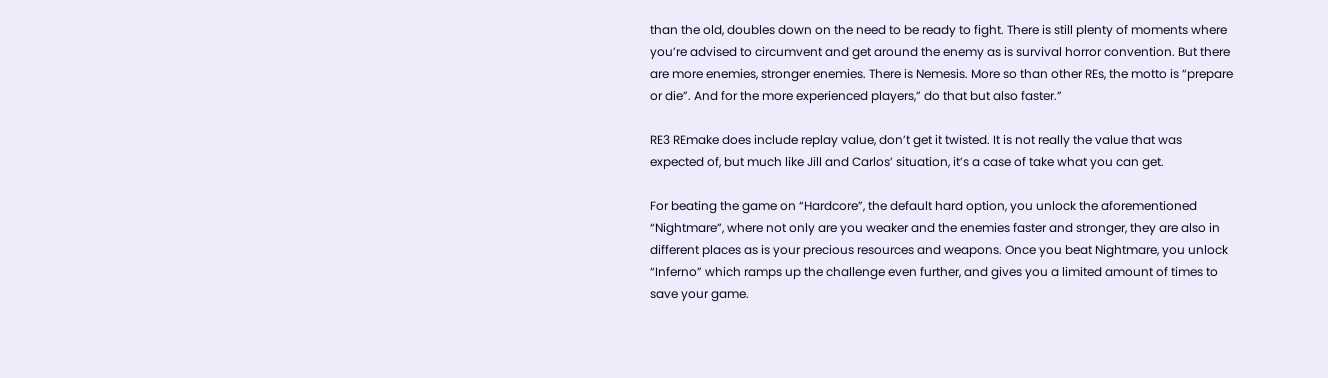than the old, doubles down on the need to be ready to fight. There is still plenty of moments where you’re advised to circumvent and get around the enemy as is survival horror convention. But there are more enemies, stronger enemies. There is Nemesis. More so than other REs, the motto is “prepare or die”. And for the more experienced players,” do that but also faster.”

RE3 REmake does include replay value, don’t get it twisted. It is not really the value that was expected of, but much like Jill and Carlos’ situation, it’s a case of take what you can get.

For beating the game on “Hardcore”, the default hard option, you unlock the aforementioned “Nightmare”, where not only are you weaker and the enemies faster and stronger, they are also in different places as is your precious resources and weapons. Once you beat Nightmare, you unlock “Inferno” which ramps up the challenge even further, and gives you a limited amount of times to save your game.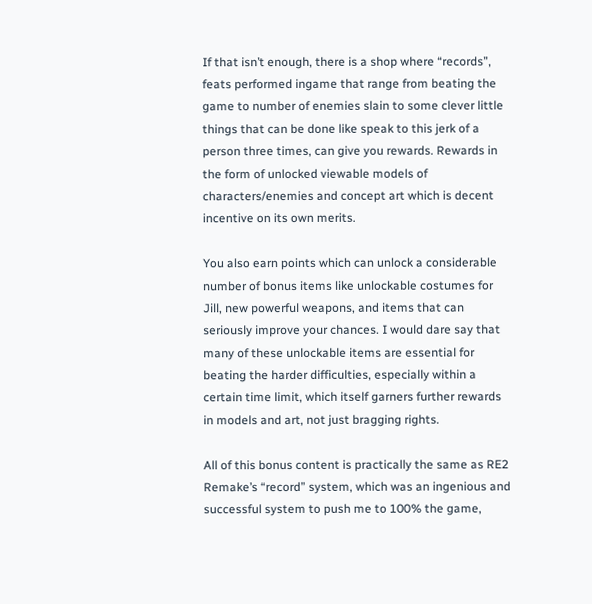If that isn’t enough, there is a shop where “records”, feats performed ingame that range from beating the game to number of enemies slain to some clever little things that can be done like speak to this jerk of a person three times, can give you rewards. Rewards in the form of unlocked viewable models of characters/enemies and concept art which is decent incentive on its own merits.

You also earn points which can unlock a considerable number of bonus items like unlockable costumes for Jill, new powerful weapons, and items that can seriously improve your chances. I would dare say that many of these unlockable items are essential for beating the harder difficulties, especially within a certain time limit, which itself garners further rewards in models and art, not just bragging rights.

All of this bonus content is practically the same as RE2 Remake’s “record” system, which was an ingenious and successful system to push me to 100% the game,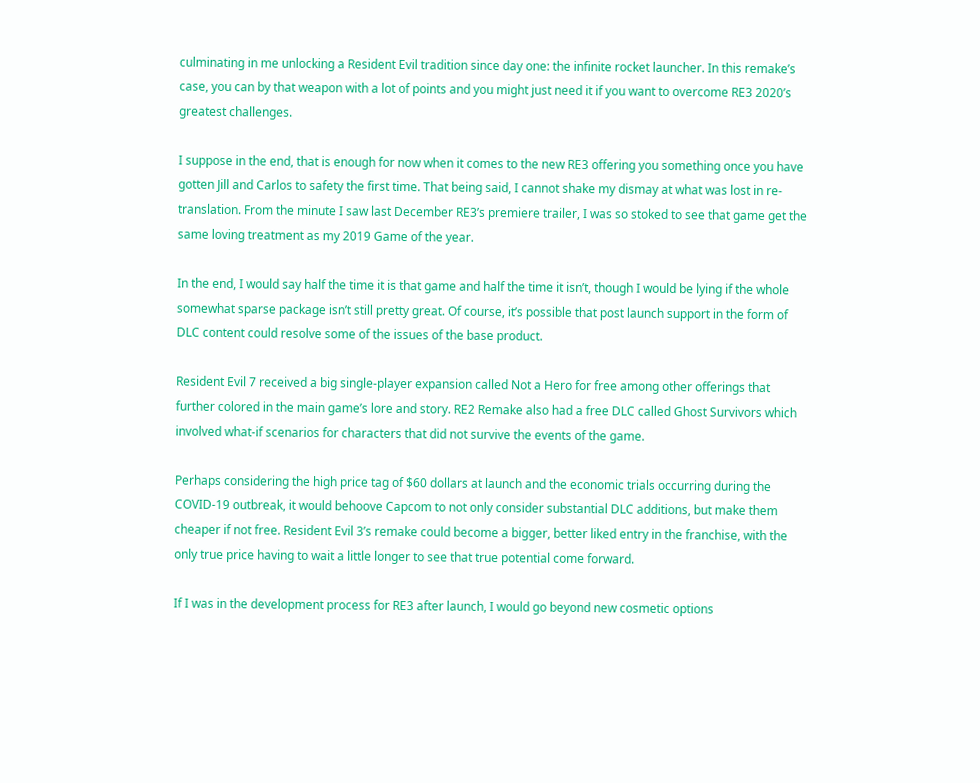culminating in me unlocking a Resident Evil tradition since day one: the infinite rocket launcher. In this remake’s case, you can by that weapon with a lot of points and you might just need it if you want to overcome RE3 2020’s greatest challenges.

I suppose in the end, that is enough for now when it comes to the new RE3 offering you something once you have gotten Jill and Carlos to safety the first time. That being said, I cannot shake my dismay at what was lost in re-translation. From the minute I saw last December RE3’s premiere trailer, I was so stoked to see that game get the same loving treatment as my 2019 Game of the year.

In the end, I would say half the time it is that game and half the time it isn’t, though I would be lying if the whole somewhat sparse package isn’t still pretty great. Of course, it’s possible that post launch support in the form of DLC content could resolve some of the issues of the base product.

Resident Evil 7 received a big single-player expansion called Not a Hero for free among other offerings that further colored in the main game’s lore and story. RE2 Remake also had a free DLC called Ghost Survivors which involved what-if scenarios for characters that did not survive the events of the game.

Perhaps considering the high price tag of $60 dollars at launch and the economic trials occurring during the COVID-19 outbreak, it would behoove Capcom to not only consider substantial DLC additions, but make them cheaper if not free. Resident Evil 3’s remake could become a bigger, better liked entry in the franchise, with the only true price having to wait a little longer to see that true potential come forward.

If I was in the development process for RE3 after launch, I would go beyond new cosmetic options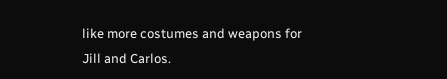like more costumes and weapons for Jill and Carlos.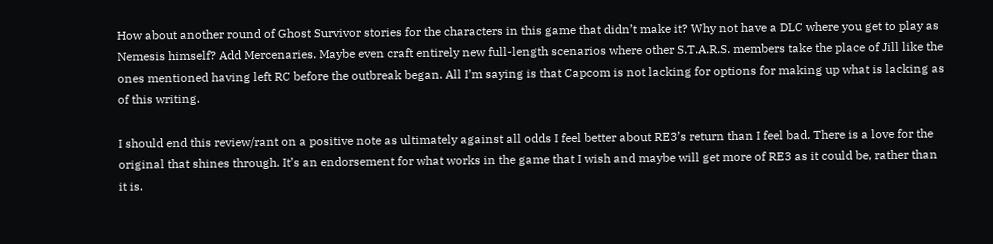How about another round of Ghost Survivor stories for the characters in this game that didn’t make it? Why not have a DLC where you get to play as Nemesis himself? Add Mercenaries. Maybe even craft entirely new full-length scenarios where other S.T.A.R.S. members take the place of Jill like the ones mentioned having left RC before the outbreak began. All I’m saying is that Capcom is not lacking for options for making up what is lacking as of this writing.

I should end this review/rant on a positive note as ultimately against all odds I feel better about RE3’s return than I feel bad. There is a love for the original that shines through. It’s an endorsement for what works in the game that I wish and maybe will get more of RE3 as it could be, rather than it is.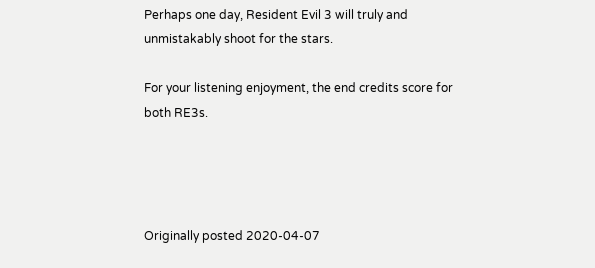Perhaps one day, Resident Evil 3 will truly and unmistakably shoot for the stars.

For your listening enjoyment, the end credits score for both RE3s.




Originally posted 2020-04-07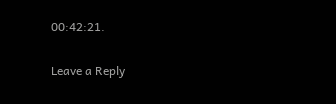00:42:21.

Leave a Reply